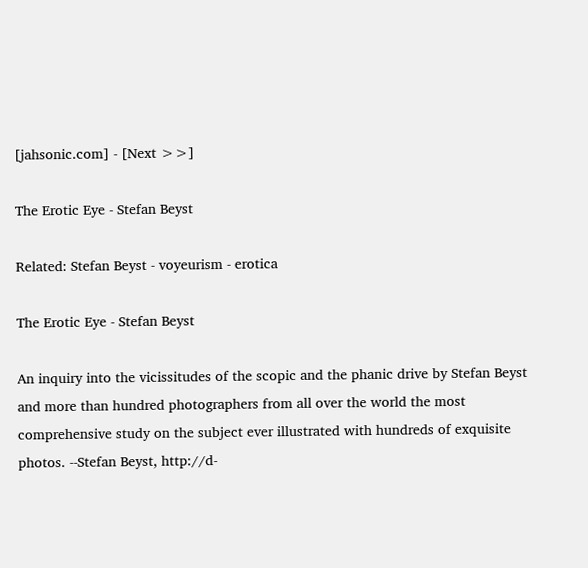[jahsonic.com] - [Next >>]

The Erotic Eye - Stefan Beyst

Related: Stefan Beyst - voyeurism - erotica

The Erotic Eye - Stefan Beyst

An inquiry into the vicissitudes of the scopic and the phanic drive by Stefan Beyst and more than hundred photographers from all over the world the most comprehensive study on the subject ever illustrated with hundreds of exquisite photos. --Stefan Beyst, http://d-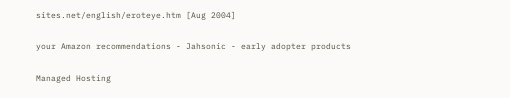sites.net/english/eroteye.htm [Aug 2004]

your Amazon recommendations - Jahsonic - early adopter products

Managed Hosting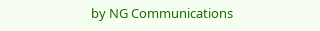by NG Communications